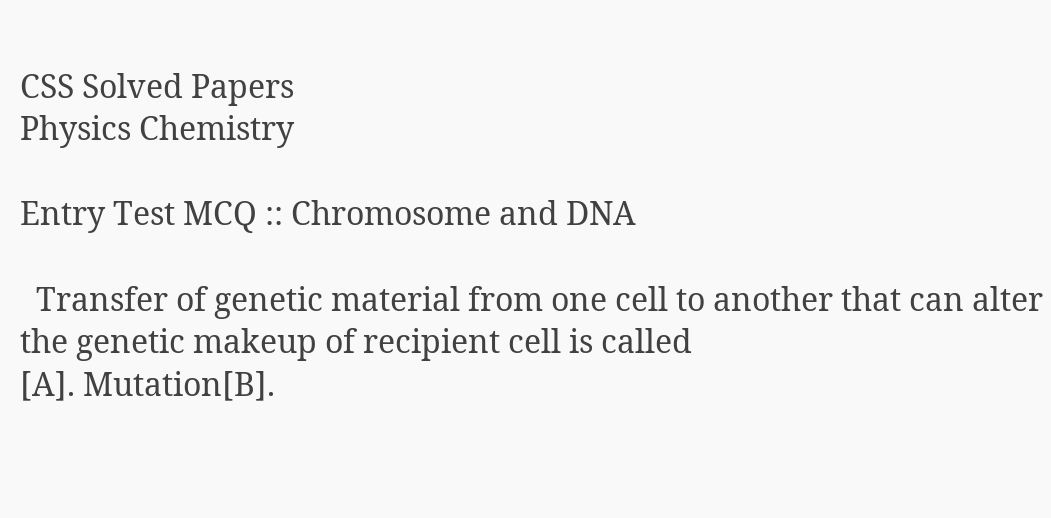CSS Solved Papers
Physics Chemistry

Entry Test MCQ :: Chromosome and DNA

  Transfer of genetic material from one cell to another that can alter the genetic makeup of recipient cell is called
[A]. Mutation[B].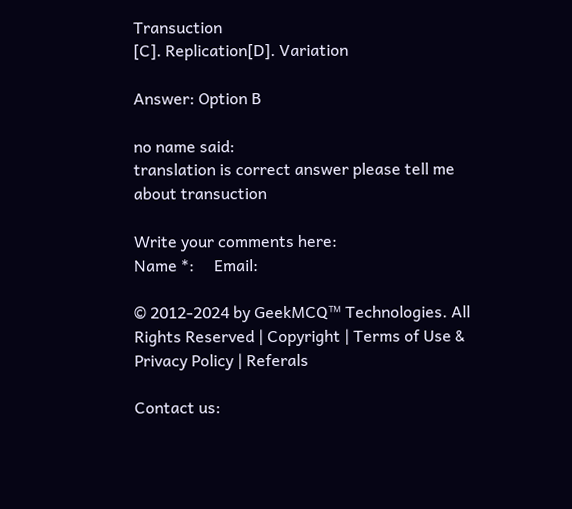Transuction
[C]. Replication[D]. Variation

Answer: Option B

no name said:
translation is correct answer please tell me about transuction

Write your comments here:
Name *:     Email:

© 2012-2024 by GeekMCQ™ Technologies. All Rights Reserved | Copyright | Terms of Use & Privacy Policy | Referals

Contact us: